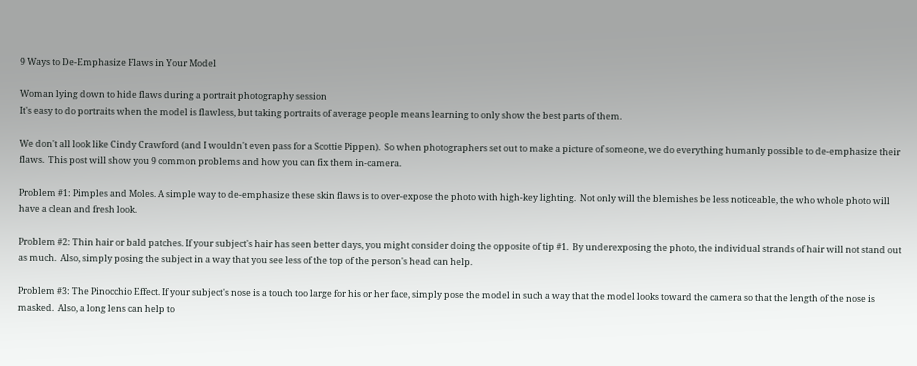9 Ways to De-Emphasize Flaws in Your Model

Woman lying down to hide flaws during a portrait photography session
It's easy to do portraits when the model is flawless, but taking portraits of average people means learning to only show the best parts of them.

We don't all look like Cindy Crawford (and I wouldn't even pass for a Scottie Pippen).  So when photographers set out to make a picture of someone, we do everything humanly possible to de-emphasize their flaws.  This post will show you 9 common problems and how you can fix them in-camera.

Problem #1: Pimples and Moles. A simple way to de-emphasize these skin flaws is to over-expose the photo with high-key lighting.  Not only will the blemishes be less noticeable, the who whole photo will have a clean and fresh look.

Problem #2: Thin hair or bald patches. If your subject's hair has seen better days, you might consider doing the opposite of tip #1.  By underexposing the photo, the individual strands of hair will not stand out as much.  Also, simply posing the subject in a way that you see less of the top of the person's head can help.

Problem #3: The Pinocchio Effect. If your subject's nose is a touch too large for his or her face, simply pose the model in such a way that the model looks toward the camera so that the length of the nose is masked.  Also, a long lens can help to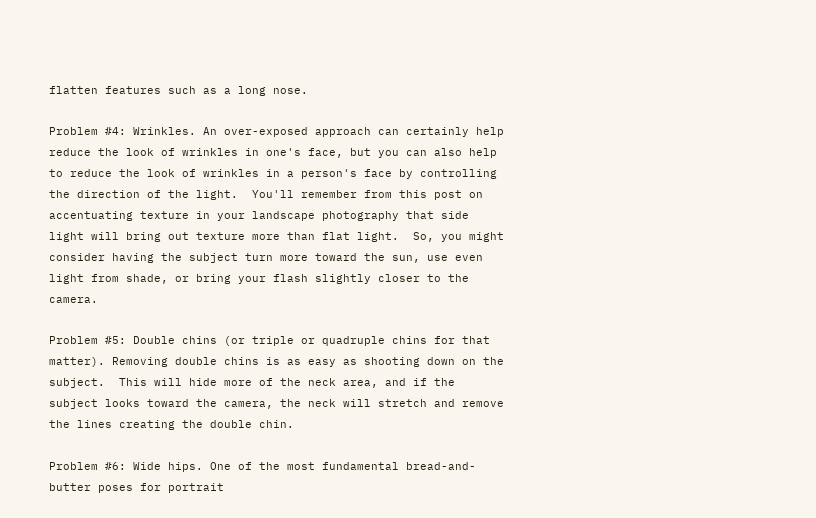flatten features such as a long nose.

Problem #4: Wrinkles. An over-exposed approach can certainly help reduce the look of wrinkles in one's face, but you can also help to reduce the look of wrinkles in a person's face by controlling the direction of the light.  You'll remember from this post on accentuating texture in your landscape photography that side light will bring out texture more than flat light.  So, you might consider having the subject turn more toward the sun, use even light from shade, or bring your flash slightly closer to the camera.

Problem #5: Double chins (or triple or quadruple chins for that matter). Removing double chins is as easy as shooting down on the subject.  This will hide more of the neck area, and if the subject looks toward the camera, the neck will stretch and remove the lines creating the double chin.

Problem #6: Wide hips. One of the most fundamental bread-and-butter poses for portrait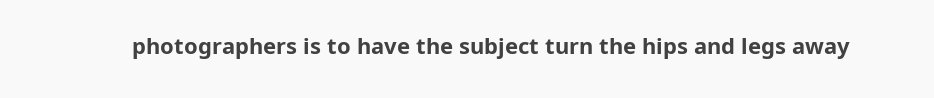photographers is to have the subject turn the hips and legs away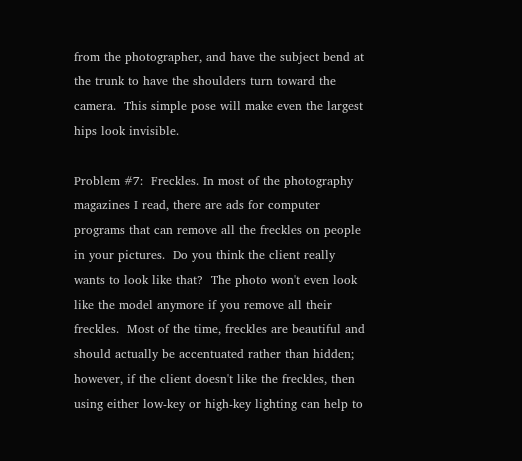from the photographer, and have the subject bend at the trunk to have the shoulders turn toward the camera.  This simple pose will make even the largest hips look invisible.

Problem #7:  Freckles. In most of the photography magazines I read, there are ads for computer programs that can remove all the freckles on people in your pictures.  Do you think the client really wants to look like that?  The photo won't even look like the model anymore if you remove all their freckles.  Most of the time, freckles are beautiful and should actually be accentuated rather than hidden; however, if the client doesn't like the freckles, then using either low-key or high-key lighting can help to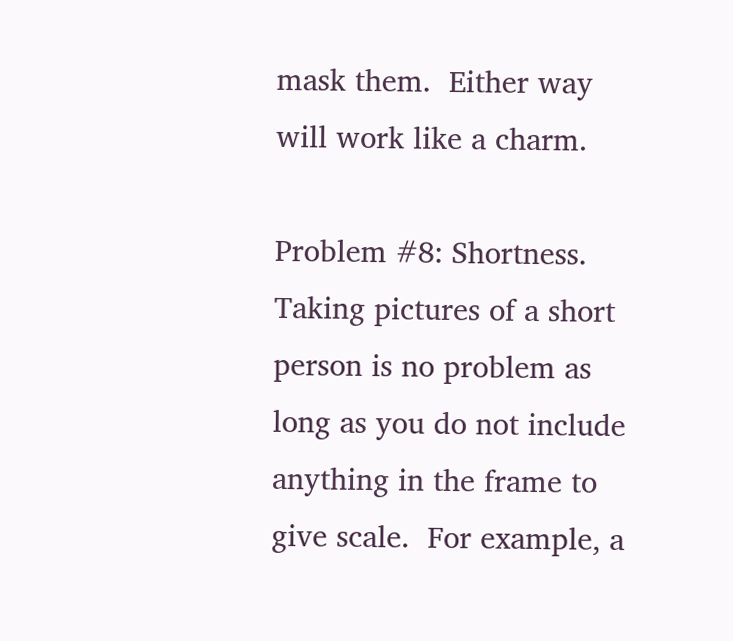mask them.  Either way will work like a charm.

Problem #8: Shortness.  Taking pictures of a short person is no problem as long as you do not include anything in the frame to give scale.  For example, a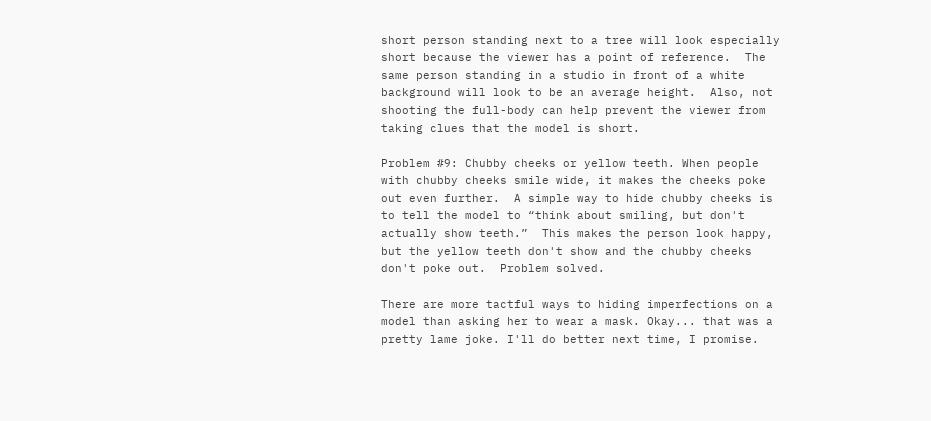short person standing next to a tree will look especially short because the viewer has a point of reference.  The same person standing in a studio in front of a white background will look to be an average height.  Also, not shooting the full-body can help prevent the viewer from taking clues that the model is short.

Problem #9: Chubby cheeks or yellow teeth. When people with chubby cheeks smile wide, it makes the cheeks poke out even further.  A simple way to hide chubby cheeks is to tell the model to “think about smiling, but don't actually show teeth.”  This makes the person look happy, but the yellow teeth don't show and the chubby cheeks don't poke out.  Problem solved.

There are more tactful ways to hiding imperfections on a model than asking her to wear a mask. Okay... that was a pretty lame joke. I'll do better next time, I promise.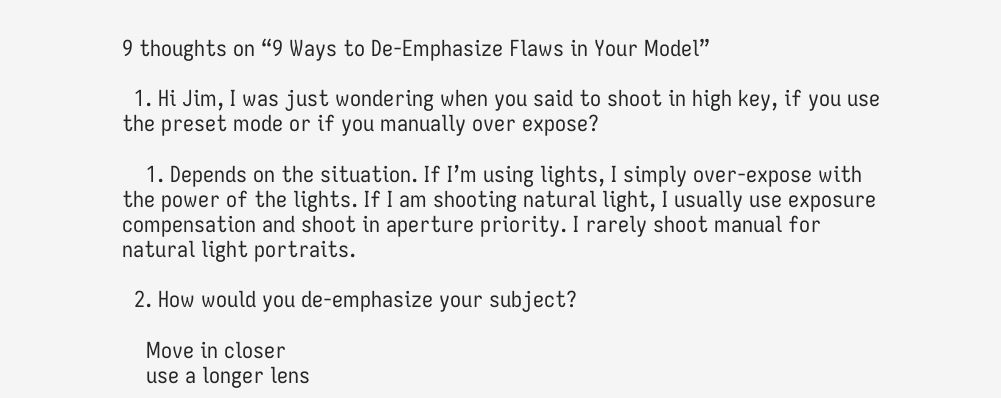9 thoughts on “9 Ways to De-Emphasize Flaws in Your Model”

  1. Hi Jim, I was just wondering when you said to shoot in high key, if you use the preset mode or if you manually over expose?

    1. Depends on the situation. If I’m using lights, I simply over-expose with the power of the lights. If I am shooting natural light, I usually use exposure compensation and shoot in aperture priority. I rarely shoot manual for natural light portraits.

  2. How would you de-emphasize your subject?

    Move in closer
    use a longer lens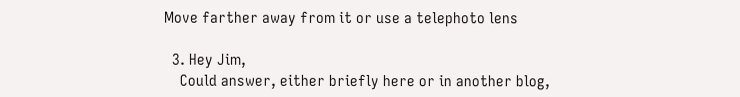Move farther away from it or use a telephoto lens

  3. Hey Jim,
    Could answer, either briefly here or in another blog,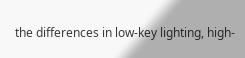the differences in low-key lighting, high-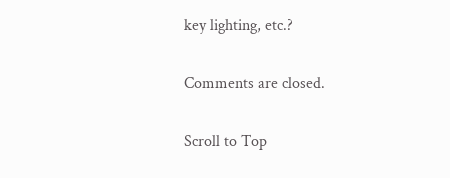key lighting, etc.?

Comments are closed.

Scroll to Top